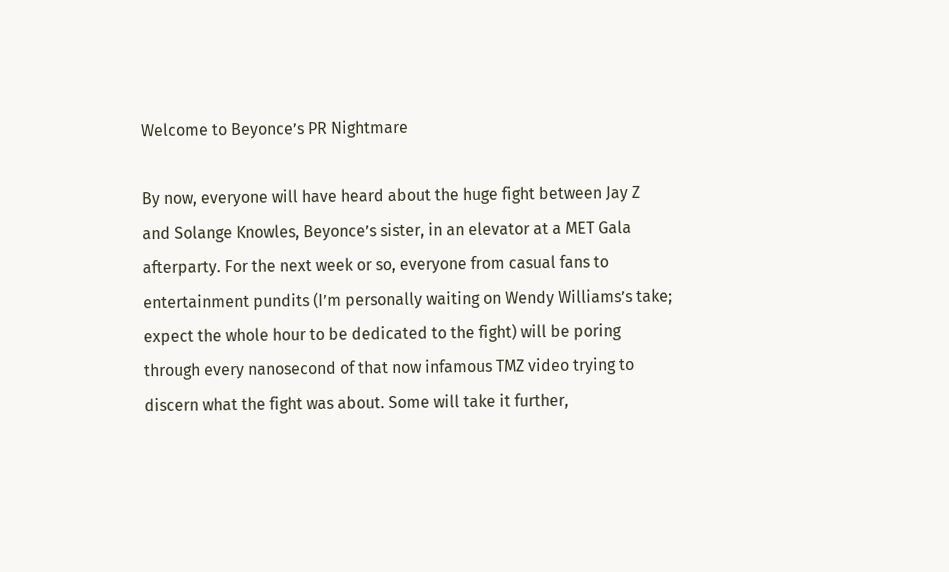Welcome to Beyonce’s PR Nightmare

By now, everyone will have heard about the huge fight between Jay Z and Solange Knowles, Beyonce’s sister, in an elevator at a MET Gala afterparty. For the next week or so, everyone from casual fans to entertainment pundits (I’m personally waiting on Wendy Williams’s take; expect the whole hour to be dedicated to the fight) will be poring through every nanosecond of that now infamous TMZ video trying to discern what the fight was about. Some will take it further,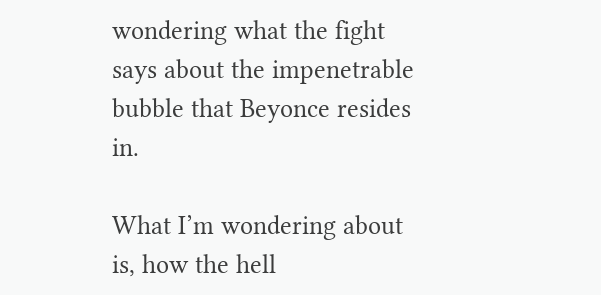wondering what the fight says about the impenetrable bubble that Beyonce resides in.

What I’m wondering about is, how the hell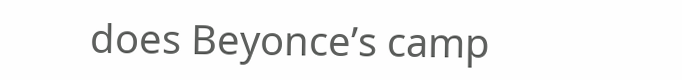does Beyonce’s camp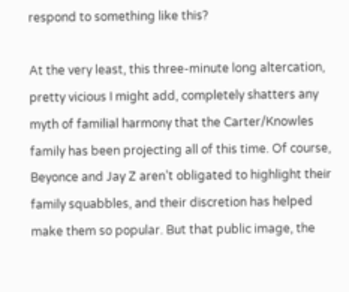respond to something like this?

At the very least, this three-minute long altercation, pretty vicious I might add, completely shatters any myth of familial harmony that the Carter/Knowles family has been projecting all of this time. Of course, Beyonce and Jay Z aren’t obligated to highlight their family squabbles, and their discretion has helped make them so popular. But that public image, the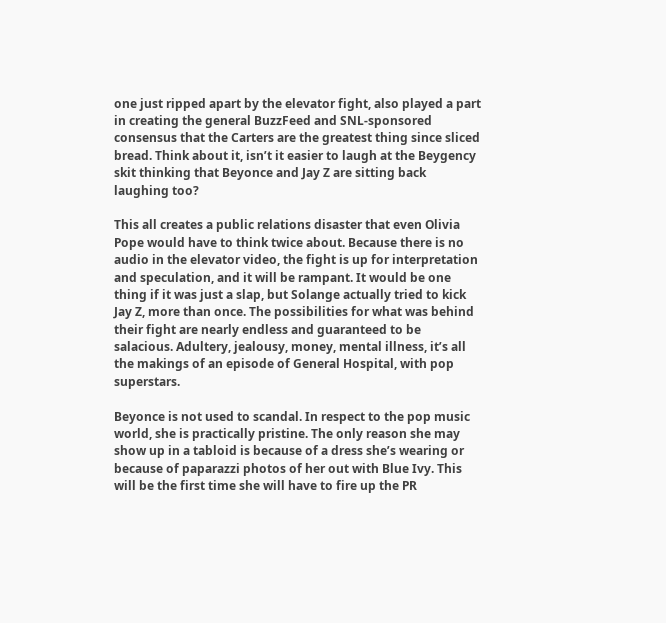one just ripped apart by the elevator fight, also played a part in creating the general BuzzFeed and SNL-sponsored consensus that the Carters are the greatest thing since sliced bread. Think about it, isn’t it easier to laugh at the Beygency skit thinking that Beyonce and Jay Z are sitting back laughing too?

This all creates a public relations disaster that even Olivia Pope would have to think twice about. Because there is no audio in the elevator video, the fight is up for interpretation and speculation, and it will be rampant. It would be one thing if it was just a slap, but Solange actually tried to kick Jay Z, more than once. The possibilities for what was behind their fight are nearly endless and guaranteed to be salacious. Adultery, jealousy, money, mental illness, it’s all the makings of an episode of General Hospital, with pop superstars.

Beyonce is not used to scandal. In respect to the pop music world, she is practically pristine. The only reason she may show up in a tabloid is because of a dress she’s wearing or because of paparazzi photos of her out with Blue Ivy. This will be the first time she will have to fire up the PR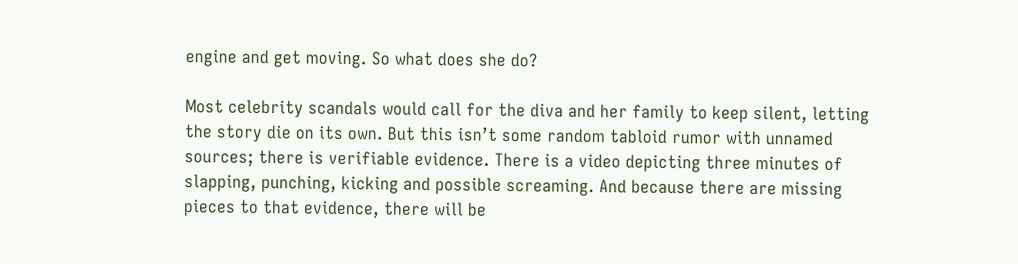engine and get moving. So what does she do?

Most celebrity scandals would call for the diva and her family to keep silent, letting the story die on its own. But this isn’t some random tabloid rumor with unnamed sources; there is verifiable evidence. There is a video depicting three minutes of slapping, punching, kicking and possible screaming. And because there are missing pieces to that evidence, there will be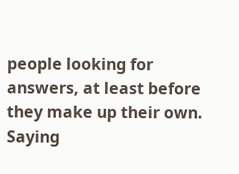people looking for answers, at least before they make up their own. Saying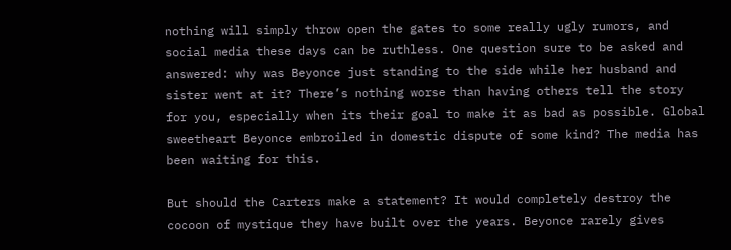nothing will simply throw open the gates to some really ugly rumors, and social media these days can be ruthless. One question sure to be asked and answered: why was Beyonce just standing to the side while her husband and sister went at it? There’s nothing worse than having others tell the story for you, especially when its their goal to make it as bad as possible. Global sweetheart Beyonce embroiled in domestic dispute of some kind? The media has been waiting for this.

But should the Carters make a statement? It would completely destroy the cocoon of mystique they have built over the years. Beyonce rarely gives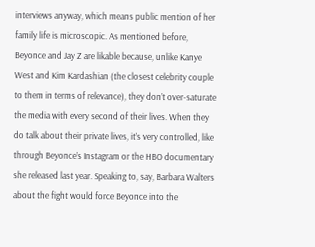interviews anyway, which means public mention of her family life is microscopic. As mentioned before, Beyonce and Jay Z are likable because, unlike Kanye West and Kim Kardashian (the closest celebrity couple to them in terms of relevance), they don’t over-saturate the media with every second of their lives. When they do talk about their private lives, it’s very controlled, like through Beyonce’s Instagram or the HBO documentary she released last year. Speaking to, say, Barbara Walters about the fight would force Beyonce into the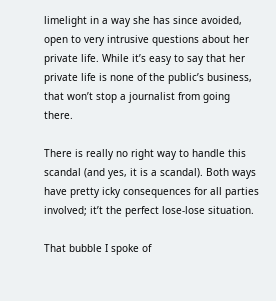limelight in a way she has since avoided, open to very intrusive questions about her private life. While it’s easy to say that her private life is none of the public’s business, that won’t stop a journalist from going there.

There is really no right way to handle this scandal (and yes, it is a scandal). Both ways have pretty icky consequences for all parties involved; it’t the perfect lose-lose situation.

That bubble I spoke of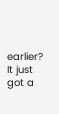earlier? It just got a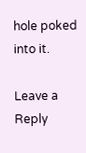hole poked into it.

Leave a Reply